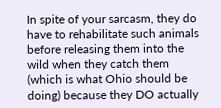In spite of your sarcasm, they do have to rehabilitate such animals before releasing them into the wild when they catch them (which is what Ohio should be doing) because they DO actually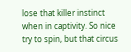lose that killer instinct when in captivity. So nice try to spin, but that circus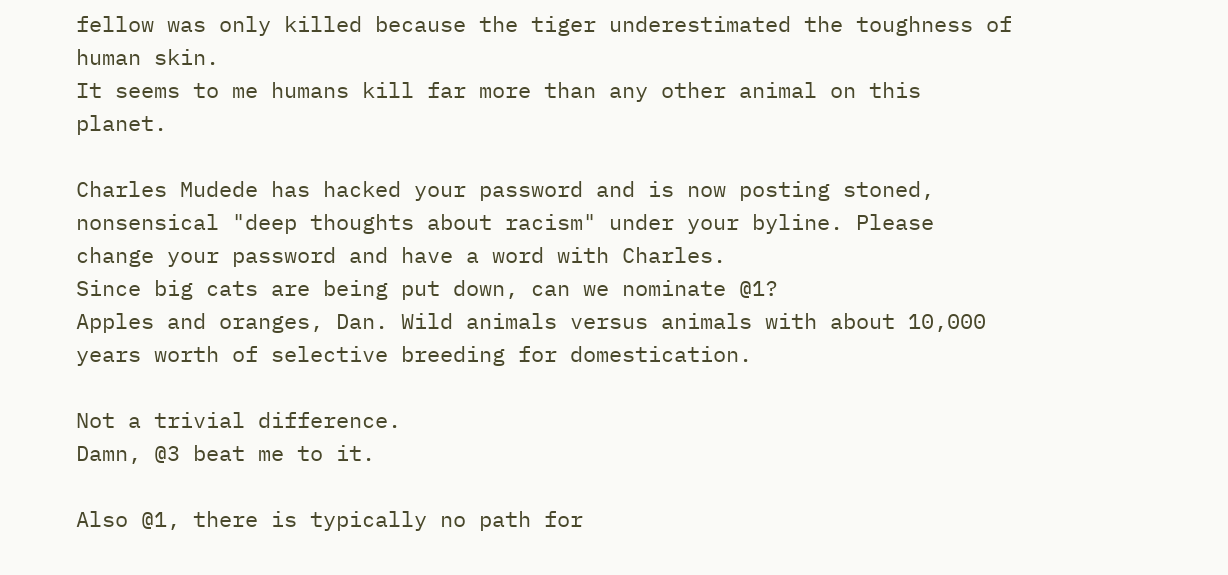fellow was only killed because the tiger underestimated the toughness of human skin.
It seems to me humans kill far more than any other animal on this planet.

Charles Mudede has hacked your password and is now posting stoned, nonsensical "deep thoughts about racism" under your byline. Please change your password and have a word with Charles.
Since big cats are being put down, can we nominate @1?
Apples and oranges, Dan. Wild animals versus animals with about 10,000 years worth of selective breeding for domestication.

Not a trivial difference.
Damn, @3 beat me to it.

Also @1, there is typically no path for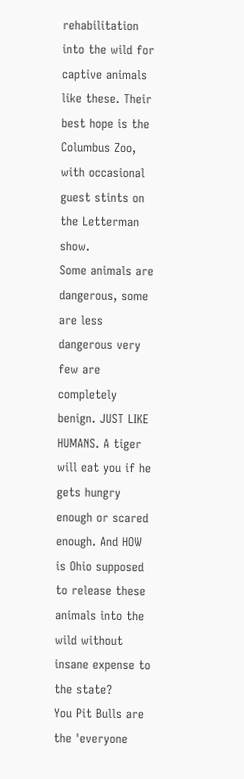rehabilitation into the wild for captive animals like these. Their best hope is the Columbus Zoo, with occasional guest stints on the Letterman show.
Some animals are dangerous, some are less dangerous very few are completely benign. JUST LIKE HUMANS. A tiger will eat you if he gets hungry enough or scared enough. And HOW is Ohio supposed to release these animals into the wild without insane expense to the state?
You Pit Bulls are the 'everyone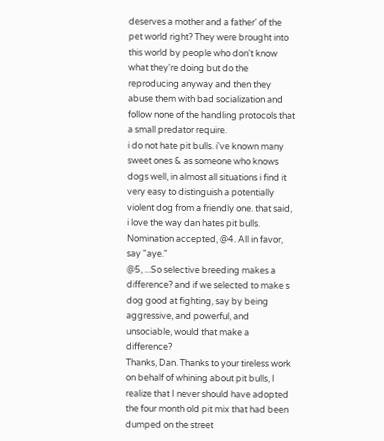deserves a mother and a father' of the pet world right? They were brought into this world by people who don't know what they're doing but do the reproducing anyway and then they abuse them with bad socialization and follow none of the handling protocols that a small predator require.
i do not hate pit bulls. i've known many sweet ones & as someone who knows dogs well, in almost all situations i find it very easy to distinguish a potentially violent dog from a friendly one. that said, i love the way dan hates pit bulls.
Nomination accepted, @4. All in favor, say "aye."
@5, ...So selective breeding makes a difference? and if we selected to make s dog good at fighting, say by being aggressive, and powerful, and unsociable, would that make a difference?
Thanks, Dan. Thanks to your tireless work on behalf of whining about pit bulls, I realize that I never should have adopted the four month old pit mix that had been dumped on the street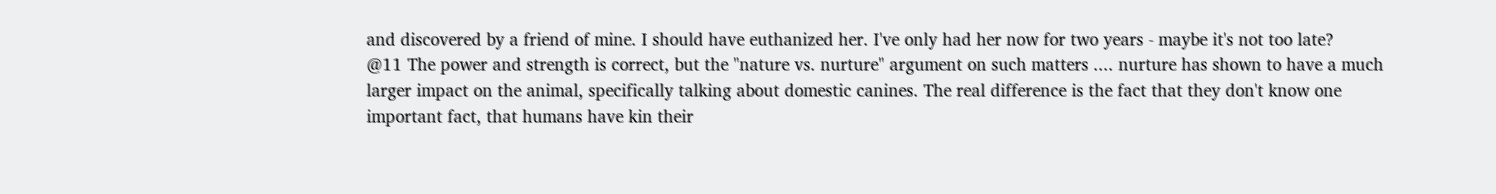and discovered by a friend of mine. I should have euthanized her. I've only had her now for two years - maybe it's not too late?
@11 The power and strength is correct, but the "nature vs. nurture" argument on such matters .... nurture has shown to have a much larger impact on the animal, specifically talking about domestic canines. The real difference is the fact that they don't know one important fact, that humans have kin their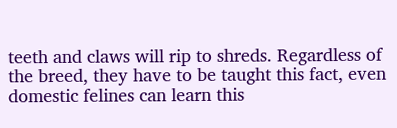teeth and claws will rip to shreds. Regardless of the breed, they have to be taught this fact, even domestic felines can learn this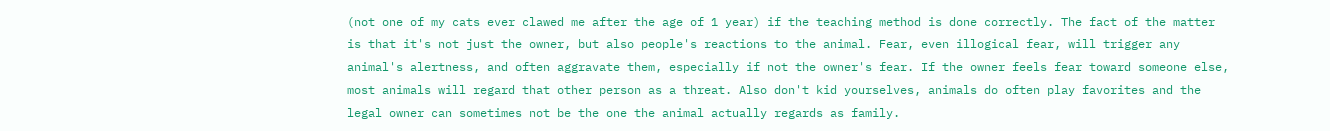(not one of my cats ever clawed me after the age of 1 year) if the teaching method is done correctly. The fact of the matter is that it's not just the owner, but also people's reactions to the animal. Fear, even illogical fear, will trigger any animal's alertness, and often aggravate them, especially if not the owner's fear. If the owner feels fear toward someone else, most animals will regard that other person as a threat. Also don't kid yourselves, animals do often play favorites and the legal owner can sometimes not be the one the animal actually regards as family.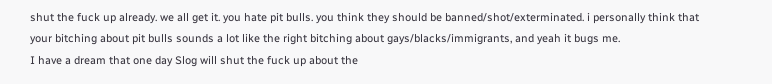shut the fuck up already. we all get it. you hate pit bulls. you think they should be banned/shot/exterminated. i personally think that your bitching about pit bulls sounds a lot like the right bitching about gays/blacks/immigrants, and yeah it bugs me.
I have a dream that one day Slog will shut the fuck up about the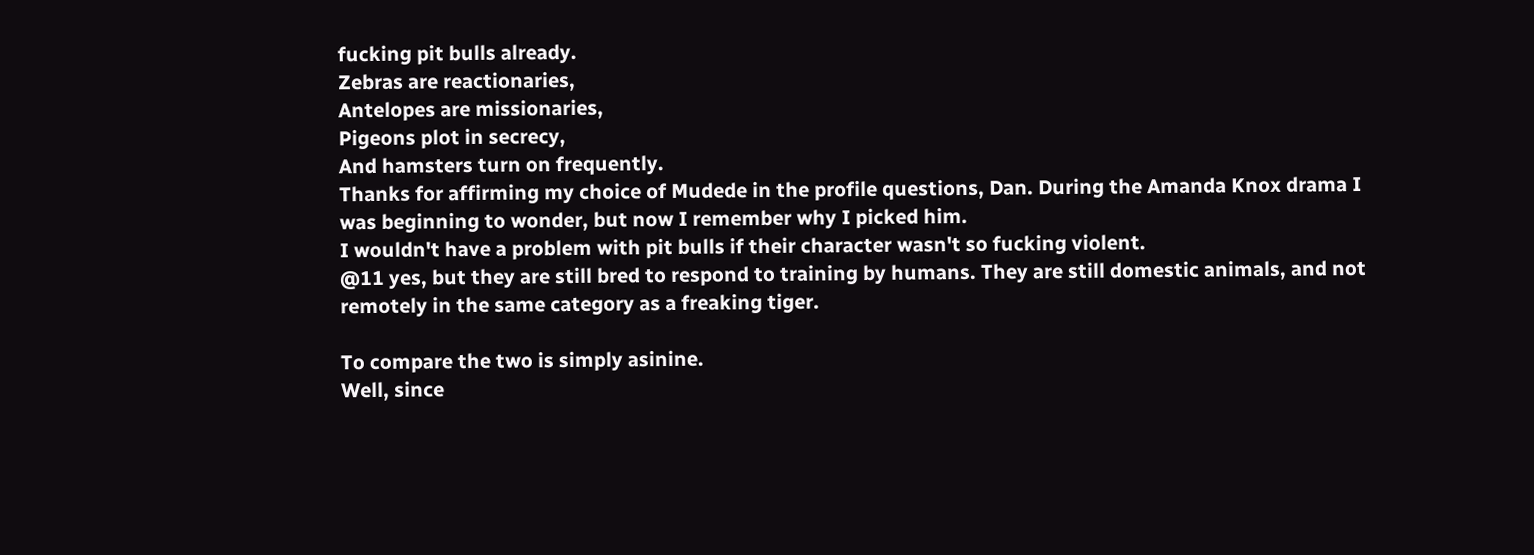fucking pit bulls already.
Zebras are reactionaries,
Antelopes are missionaries,
Pigeons plot in secrecy,
And hamsters turn on frequently.
Thanks for affirming my choice of Mudede in the profile questions, Dan. During the Amanda Knox drama I was beginning to wonder, but now I remember why I picked him.
I wouldn't have a problem with pit bulls if their character wasn't so fucking violent.
@11 yes, but they are still bred to respond to training by humans. They are still domestic animals, and not remotely in the same category as a freaking tiger.

To compare the two is simply asinine.
Well, since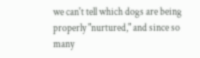we can't tell which dogs are being properly "nurtured," and since so many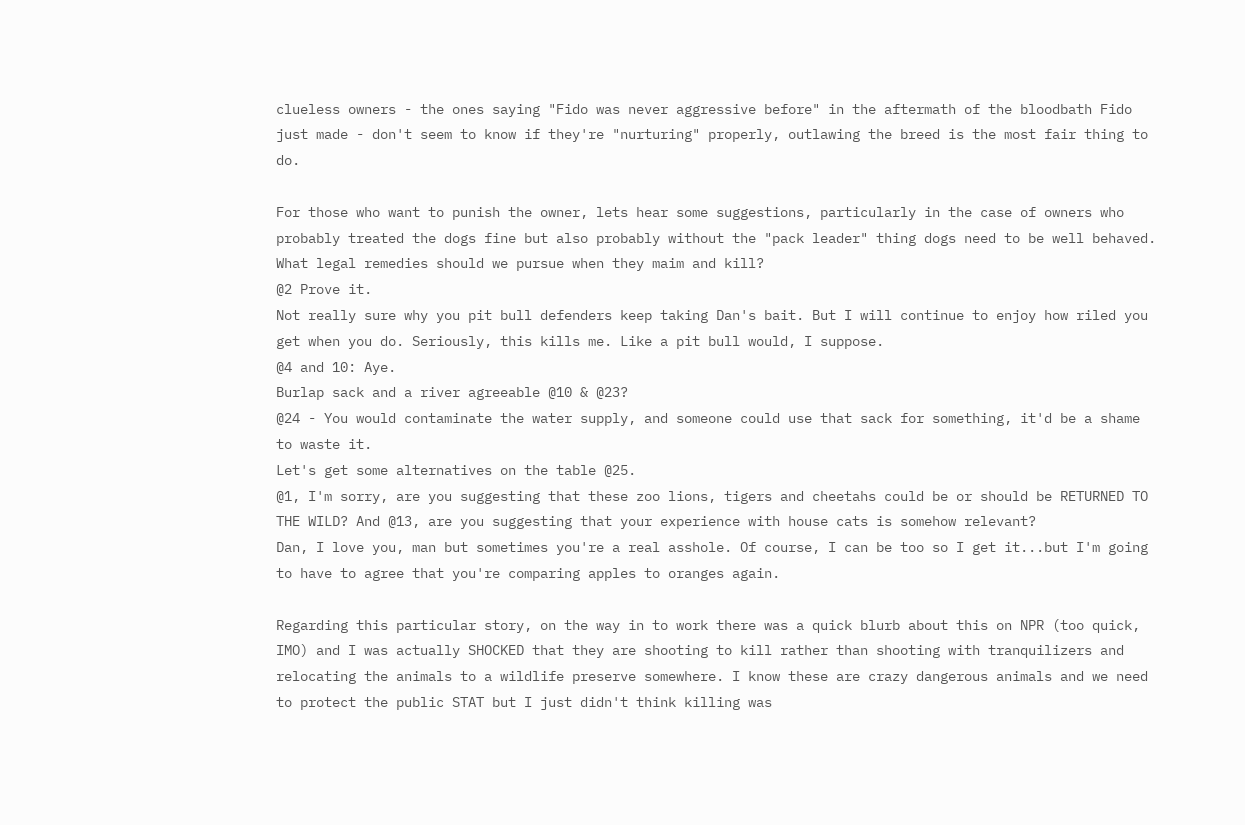clueless owners - the ones saying "Fido was never aggressive before" in the aftermath of the bloodbath Fido just made - don't seem to know if they're "nurturing" properly, outlawing the breed is the most fair thing to do.

For those who want to punish the owner, lets hear some suggestions, particularly in the case of owners who probably treated the dogs fine but also probably without the "pack leader" thing dogs need to be well behaved. What legal remedies should we pursue when they maim and kill?
@2 Prove it.
Not really sure why you pit bull defenders keep taking Dan's bait. But I will continue to enjoy how riled you get when you do. Seriously, this kills me. Like a pit bull would, I suppose.
@4 and 10: Aye.
Burlap sack and a river agreeable @10 & @23?
@24 - You would contaminate the water supply, and someone could use that sack for something, it'd be a shame to waste it.
Let's get some alternatives on the table @25.
@1, I'm sorry, are you suggesting that these zoo lions, tigers and cheetahs could be or should be RETURNED TO THE WILD? And @13, are you suggesting that your experience with house cats is somehow relevant?
Dan, I love you, man but sometimes you're a real asshole. Of course, I can be too so I get it...but I'm going to have to agree that you're comparing apples to oranges again.

Regarding this particular story, on the way in to work there was a quick blurb about this on NPR (too quick, IMO) and I was actually SHOCKED that they are shooting to kill rather than shooting with tranquilizers and relocating the animals to a wildlife preserve somewhere. I know these are crazy dangerous animals and we need to protect the public STAT but I just didn't think killing was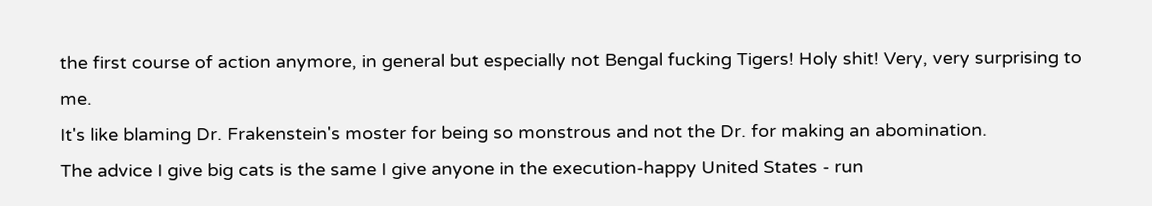the first course of action anymore, in general but especially not Bengal fucking Tigers! Holy shit! Very, very surprising to me.
It's like blaming Dr. Frakenstein's moster for being so monstrous and not the Dr. for making an abomination.
The advice I give big cats is the same I give anyone in the execution-happy United States - run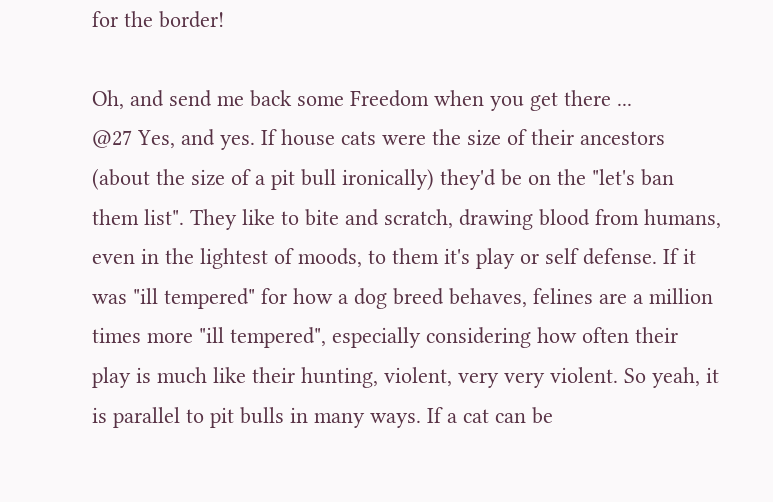for the border!

Oh, and send me back some Freedom when you get there ...
@27 Yes, and yes. If house cats were the size of their ancestors (about the size of a pit bull ironically) they'd be on the "let's ban them list". They like to bite and scratch, drawing blood from humans, even in the lightest of moods, to them it's play or self defense. If it was "ill tempered" for how a dog breed behaves, felines are a million times more "ill tempered", especially considering how often their play is much like their hunting, violent, very very violent. So yeah, it is parallel to pit bulls in many ways. If a cat can be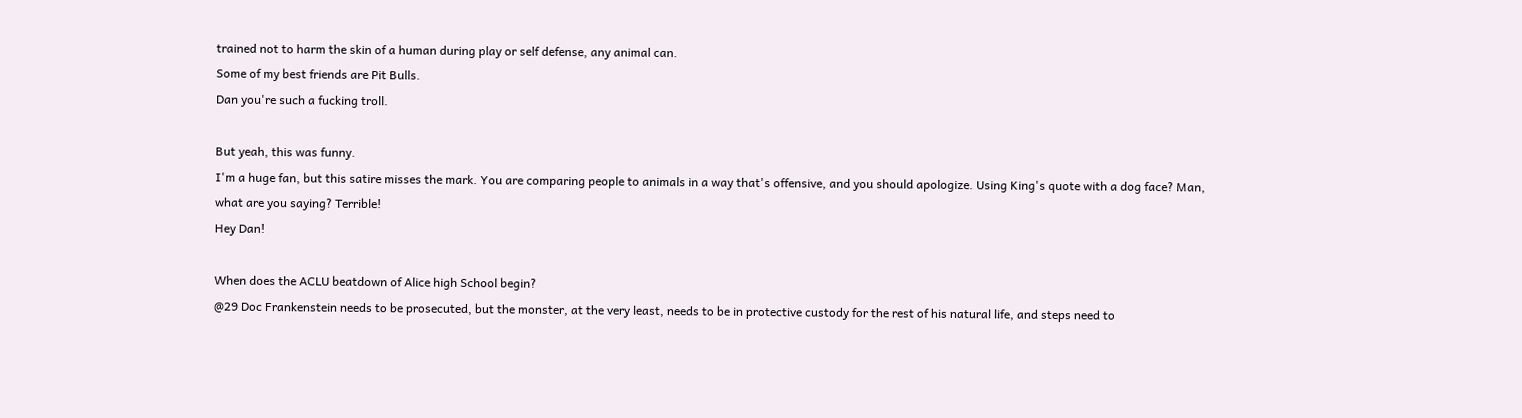trained not to harm the skin of a human during play or self defense, any animal can.
Some of my best friends are Pit Bulls.
Dan you're such a fucking troll.

But yeah, this was funny.
I'm a huge fan, but this satire misses the mark. You are comparing people to animals in a way that's offensive, and you should apologize. Using King's quote with a dog face? Man, what are you saying? Terrible!
Hey Dan!

When does the ACLU beatdown of Alice high School begin?
@29 Doc Frankenstein needs to be prosecuted, but the monster, at the very least, needs to be in protective custody for the rest of his natural life, and steps need to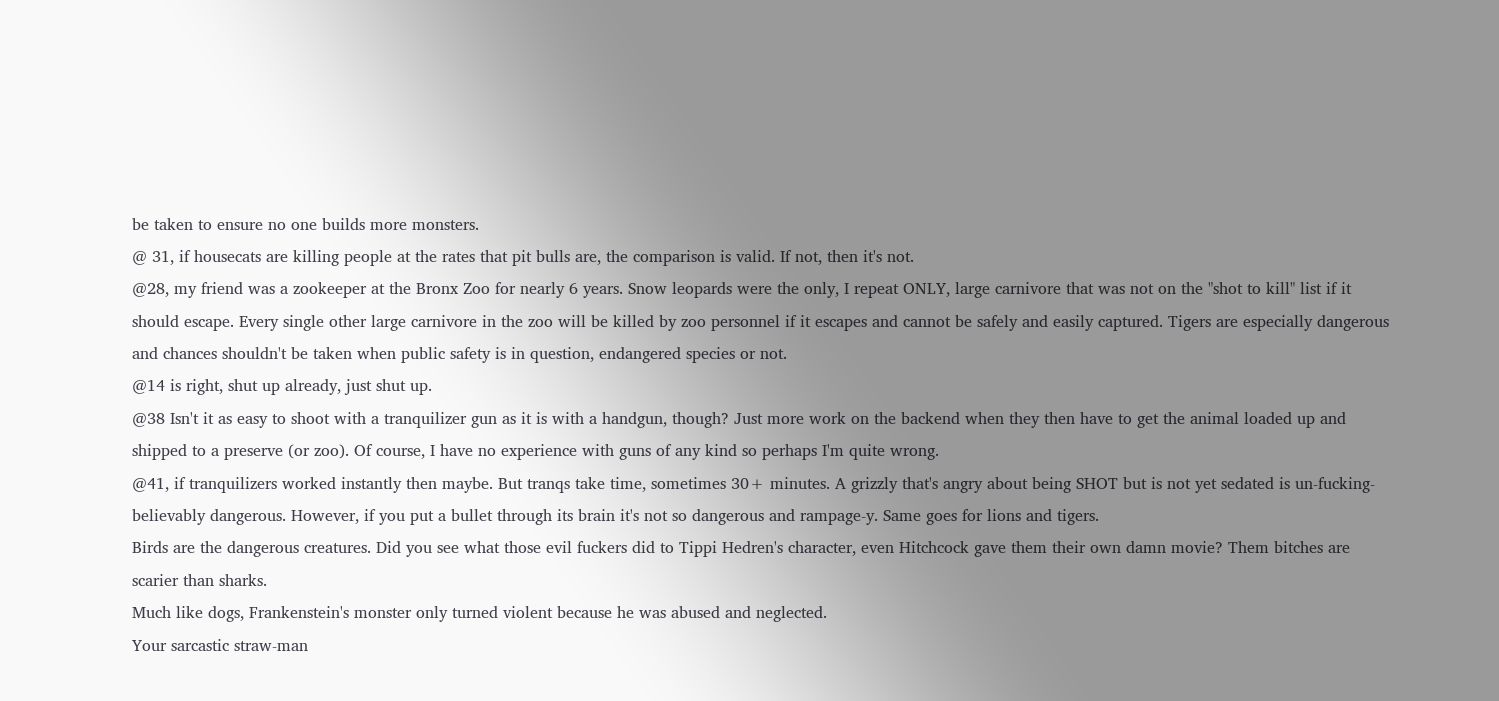be taken to ensure no one builds more monsters.
@ 31, if housecats are killing people at the rates that pit bulls are, the comparison is valid. If not, then it's not.
@28, my friend was a zookeeper at the Bronx Zoo for nearly 6 years. Snow leopards were the only, I repeat ONLY, large carnivore that was not on the "shot to kill" list if it should escape. Every single other large carnivore in the zoo will be killed by zoo personnel if it escapes and cannot be safely and easily captured. Tigers are especially dangerous and chances shouldn't be taken when public safety is in question, endangered species or not.
@14 is right, shut up already, just shut up.
@38 Isn't it as easy to shoot with a tranquilizer gun as it is with a handgun, though? Just more work on the backend when they then have to get the animal loaded up and shipped to a preserve (or zoo). Of course, I have no experience with guns of any kind so perhaps I'm quite wrong.
@41, if tranquilizers worked instantly then maybe. But tranqs take time, sometimes 30+ minutes. A grizzly that's angry about being SHOT but is not yet sedated is un-fucking-believably dangerous. However, if you put a bullet through its brain it's not so dangerous and rampage-y. Same goes for lions and tigers.
Birds are the dangerous creatures. Did you see what those evil fuckers did to Tippi Hedren's character, even Hitchcock gave them their own damn movie? Them bitches are scarier than sharks.
Much like dogs, Frankenstein's monster only turned violent because he was abused and neglected.
Your sarcastic straw-man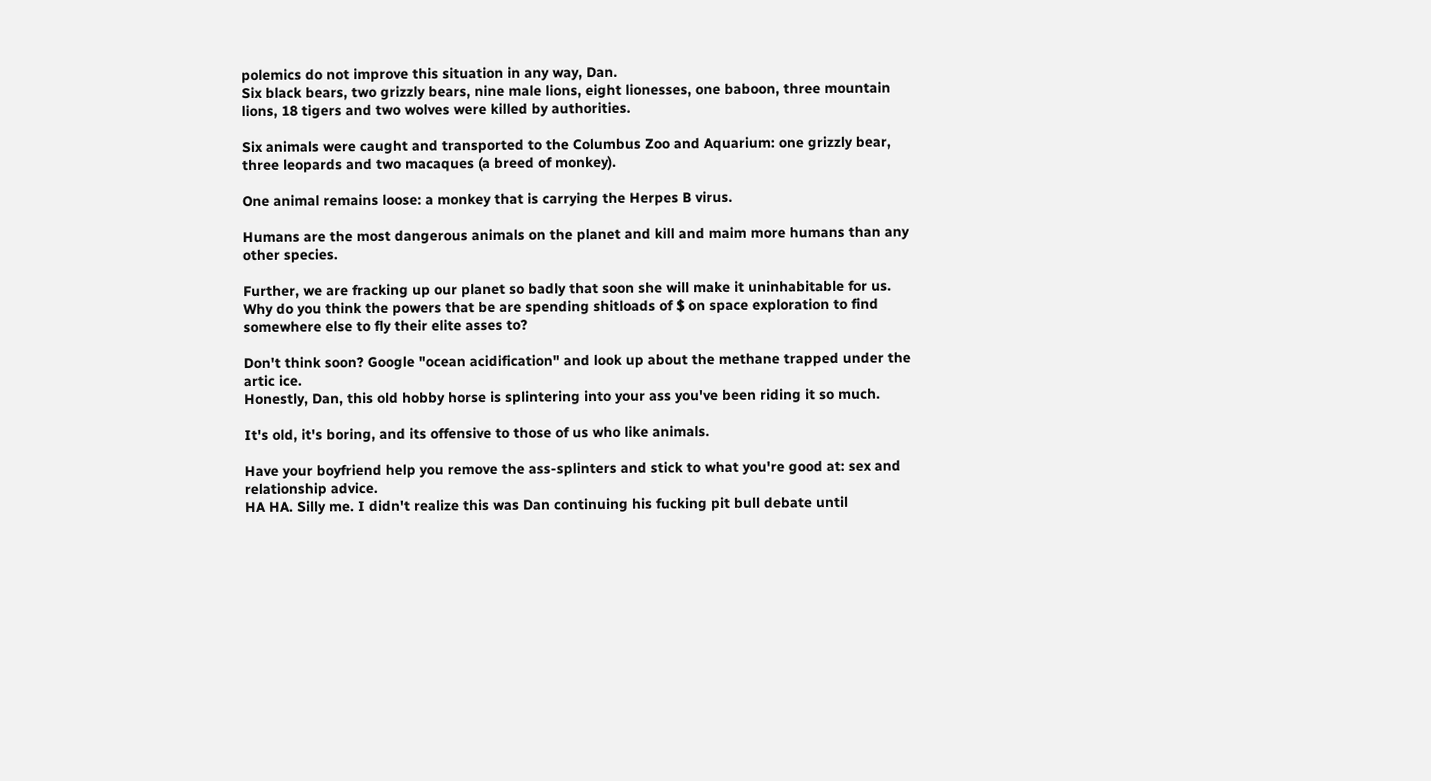polemics do not improve this situation in any way, Dan.
Six black bears, two grizzly bears, nine male lions, eight lionesses, one baboon, three mountain lions, 18 tigers and two wolves were killed by authorities.

Six animals were caught and transported to the Columbus Zoo and Aquarium: one grizzly bear, three leopards and two macaques (a breed of monkey).

One animal remains loose: a monkey that is carrying the Herpes B virus.

Humans are the most dangerous animals on the planet and kill and maim more humans than any other species.

Further, we are fracking up our planet so badly that soon she will make it uninhabitable for us. Why do you think the powers that be are spending shitloads of $ on space exploration to find somewhere else to fly their elite asses to?

Don't think soon? Google "ocean acidification" and look up about the methane trapped under the artic ice.
Honestly, Dan, this old hobby horse is splintering into your ass you've been riding it so much.

It's old, it's boring, and its offensive to those of us who like animals.

Have your boyfriend help you remove the ass-splinters and stick to what you're good at: sex and relationship advice.
HA HA. Silly me. I didn't realize this was Dan continuing his fucking pit bull debate until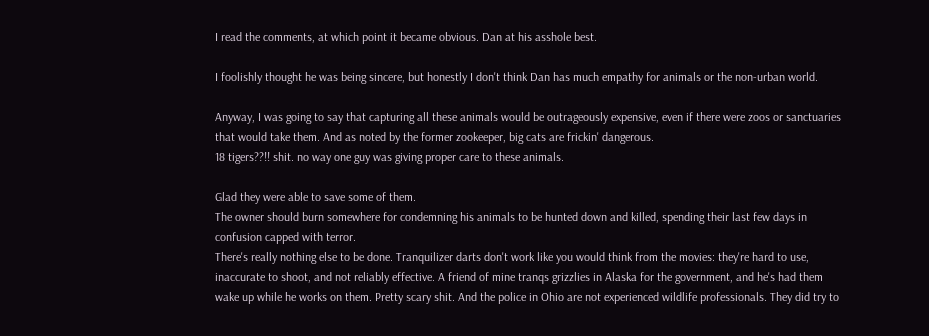I read the comments, at which point it became obvious. Dan at his asshole best.

I foolishly thought he was being sincere, but honestly I don't think Dan has much empathy for animals or the non-urban world.

Anyway, I was going to say that capturing all these animals would be outrageously expensive, even if there were zoos or sanctuaries that would take them. And as noted by the former zookeeper, big cats are frickin' dangerous.
18 tigers??!! shit. no way one guy was giving proper care to these animals.

Glad they were able to save some of them.
The owner should burn somewhere for condemning his animals to be hunted down and killed, spending their last few days in confusion capped with terror.
There's really nothing else to be done. Tranquilizer darts don't work like you would think from the movies: they're hard to use, inaccurate to shoot, and not reliably effective. A friend of mine tranqs grizzlies in Alaska for the government, and he's had them wake up while he works on them. Pretty scary shit. And the police in Ohio are not experienced wildlife professionals. They did try to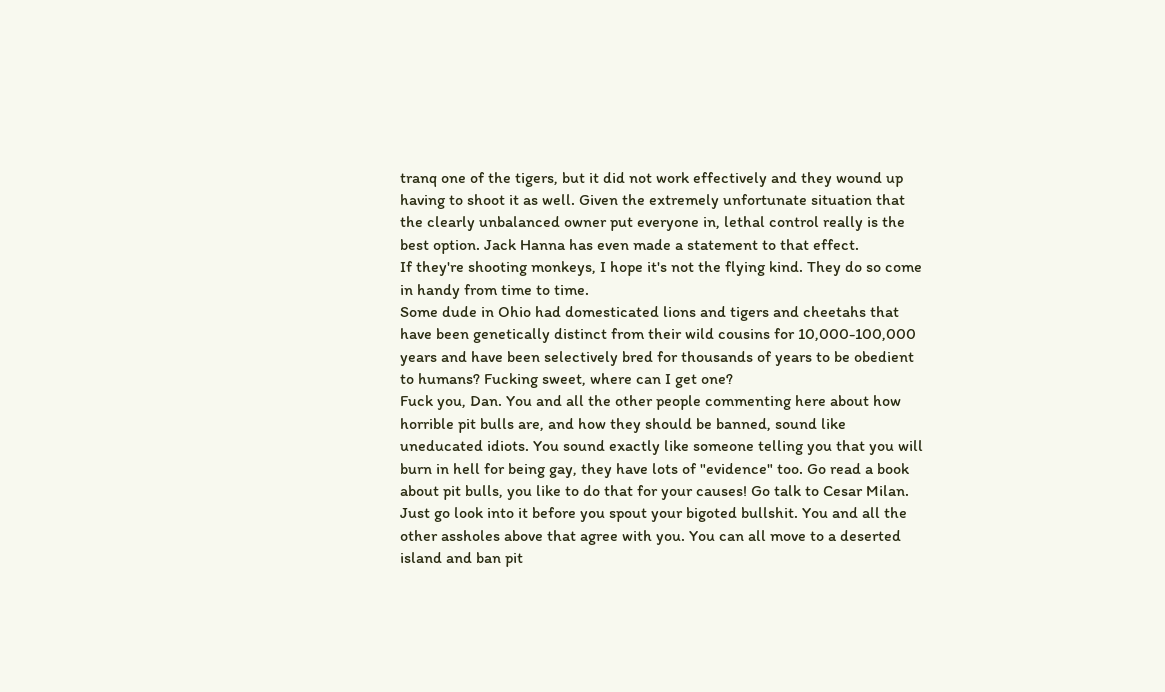tranq one of the tigers, but it did not work effectively and they wound up having to shoot it as well. Given the extremely unfortunate situation that the clearly unbalanced owner put everyone in, lethal control really is the best option. Jack Hanna has even made a statement to that effect.
If they're shooting monkeys, I hope it's not the flying kind. They do so come in handy from time to time.
Some dude in Ohio had domesticated lions and tigers and cheetahs that have been genetically distinct from their wild cousins for 10,000-100,000 years and have been selectively bred for thousands of years to be obedient to humans? Fucking sweet, where can I get one?
Fuck you, Dan. You and all the other people commenting here about how horrible pit bulls are, and how they should be banned, sound like uneducated idiots. You sound exactly like someone telling you that you will burn in hell for being gay, they have lots of "evidence" too. Go read a book about pit bulls, you like to do that for your causes! Go talk to Cesar Milan. Just go look into it before you spout your bigoted bullshit. You and all the other assholes above that agree with you. You can all move to a deserted island and ban pit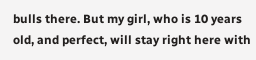bulls there. But my girl, who is 10 years old, and perfect, will stay right here with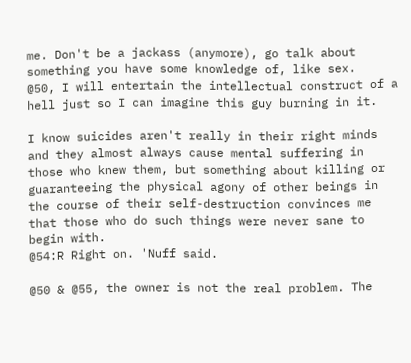me. Don't be a jackass (anymore), go talk about something you have some knowledge of, like sex.
@50, I will entertain the intellectual construct of a hell just so I can imagine this guy burning in it.

I know suicides aren't really in their right minds and they almost always cause mental suffering in those who knew them, but something about killing or guaranteeing the physical agony of other beings in the course of their self-destruction convinces me that those who do such things were never sane to begin with.
@54:R Right on. 'Nuff said.

@50 & @55, the owner is not the real problem. The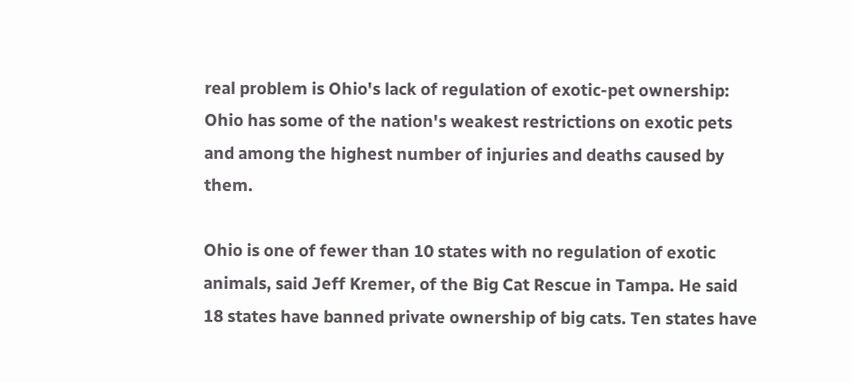real problem is Ohio's lack of regulation of exotic-pet ownership:
Ohio has some of the nation's weakest restrictions on exotic pets and among the highest number of injuries and deaths caused by them.

Ohio is one of fewer than 10 states with no regulation of exotic animals, said Jeff Kremer, of the Big Cat Rescue in Tampa. He said 18 states have banned private ownership of big cats. Ten states have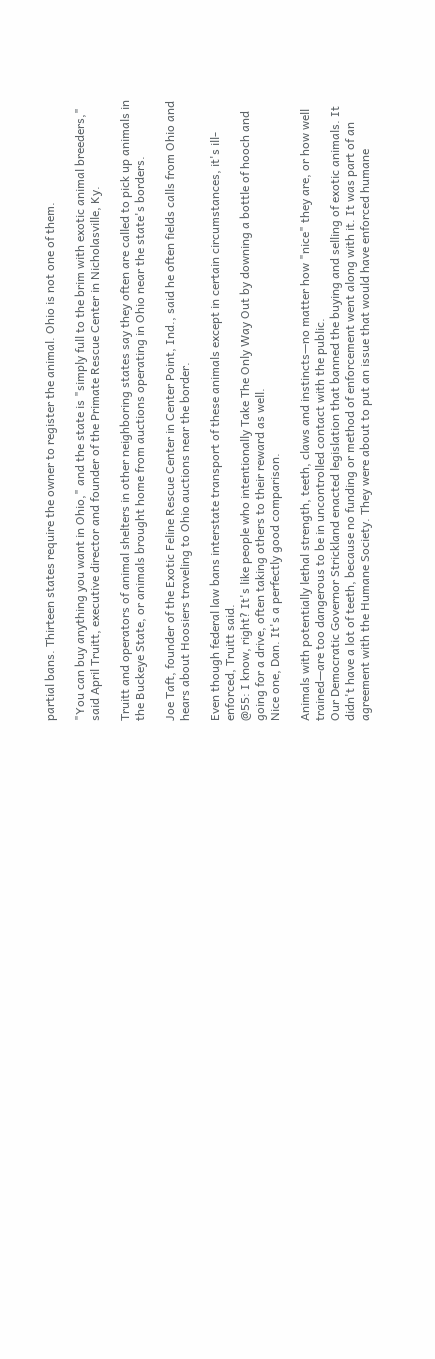partial bans. Thirteen states require the owner to register the animal. Ohio is not one of them.

"You can buy anything you want in Ohio," and the state is "simply full to the brim with exotic animal breeders," said April Truitt, executive director and founder of the Primate Rescue Center in Nicholasville, Ky.

Truitt and operators of animal shelters in other neighboring states say they often are called to pick up animals in the Buckeye State, or animals brought home from auctions operating in Ohio near the state's borders.

Joe Taft, founder of the Exotic Feline Rescue Center in Center Point, Ind., said he often fields calls from Ohio and hears about Hoosiers traveling to Ohio auctions near the border.

Even though federal law bans interstate transport of these animals except in certain circumstances, it's ill-enforced, Truitt said.
@55: I know, right? It's like people who intentionally Take The Only Way Out by downing a bottle of hooch and going for a drive, often taking others to their reward as well.
Nice one, Dan. It's a perfectly good comparison.

Animals with potentially lethal strength, teeth, claws and instincts—no matter how "nice" they are, or how well trained—are too dangerous to be in uncontrolled contact with the public.
Our Democratic Governor Strickland enacted legislation that banned the buying and selling of exotic animals. It didn't have a lot of teeth, because no funding or method of enforcement went along with it. It was part of an agreement with the Humane Society. They were about to put an issue that would have enforced humane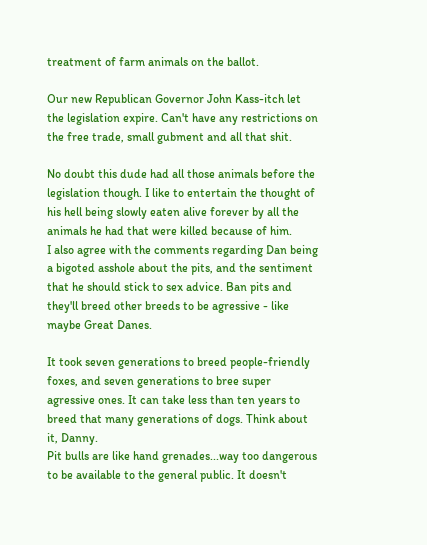treatment of farm animals on the ballot.

Our new Republican Governor John Kass-itch let the legislation expire. Can't have any restrictions on the free trade, small gubment and all that shit.

No doubt this dude had all those animals before the legislation though. I like to entertain the thought of his hell being slowly eaten alive forever by all the animals he had that were killed because of him.
I also agree with the comments regarding Dan being a bigoted asshole about the pits, and the sentiment that he should stick to sex advice. Ban pits and they'll breed other breeds to be agressive - like maybe Great Danes.

It took seven generations to breed people-friendly foxes, and seven generations to bree super agressive ones. It can take less than ten years to breed that many generations of dogs. Think about it, Danny.
Pit bulls are like hand grenades...way too dangerous to be available to the general public. It doesn't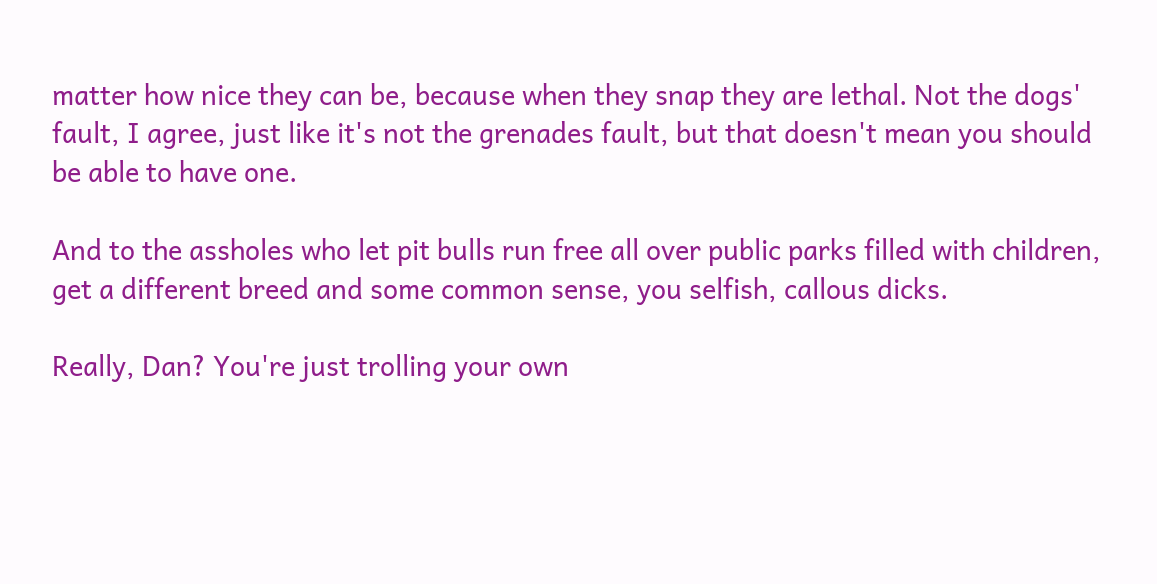matter how nice they can be, because when they snap they are lethal. Not the dogs' fault, I agree, just like it's not the grenades fault, but that doesn't mean you should be able to have one.

And to the assholes who let pit bulls run free all over public parks filled with children, get a different breed and some common sense, you selfish, callous dicks.

Really, Dan? You're just trolling your own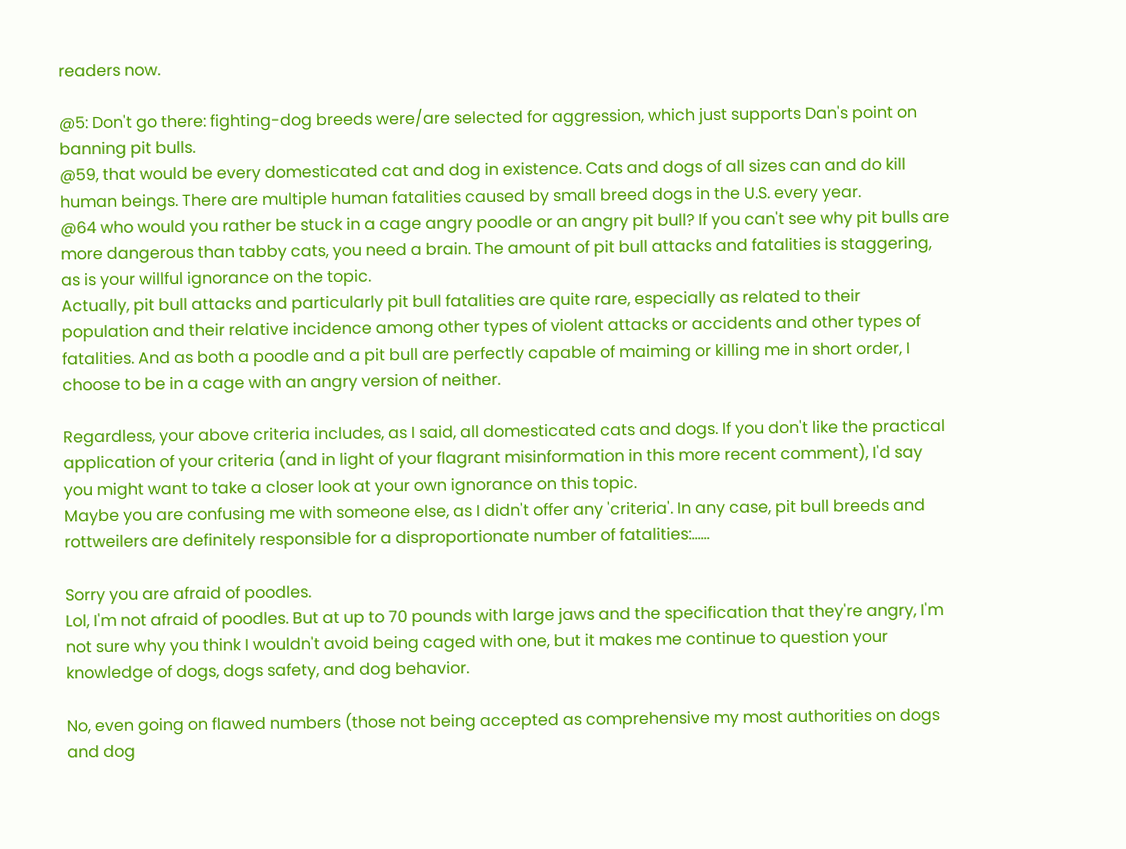readers now.

@5: Don't go there: fighting-dog breeds were/are selected for aggression, which just supports Dan's point on banning pit bulls.
@59, that would be every domesticated cat and dog in existence. Cats and dogs of all sizes can and do kill human beings. There are multiple human fatalities caused by small breed dogs in the U.S. every year.
@64 who would you rather be stuck in a cage angry poodle or an angry pit bull? If you can't see why pit bulls are more dangerous than tabby cats, you need a brain. The amount of pit bull attacks and fatalities is staggering, as is your willful ignorance on the topic.
Actually, pit bull attacks and particularly pit bull fatalities are quite rare, especially as related to their population and their relative incidence among other types of violent attacks or accidents and other types of fatalities. And as both a poodle and a pit bull are perfectly capable of maiming or killing me in short order, I choose to be in a cage with an angry version of neither.

Regardless, your above criteria includes, as I said, all domesticated cats and dogs. If you don't like the practical application of your criteria (and in light of your flagrant misinformation in this more recent comment), I'd say you might want to take a closer look at your own ignorance on this topic.
Maybe you are confusing me with someone else, as I didn't offer any 'criteria'. In any case, pit bull breeds and rottweilers are definitely responsible for a disproportionate number of fatalities:……

Sorry you are afraid of poodles.
Lol, I'm not afraid of poodles. But at up to 70 pounds with large jaws and the specification that they're angry, I'm not sure why you think I wouldn't avoid being caged with one, but it makes me continue to question your knowledge of dogs, dogs safety, and dog behavior.

No, even going on flawed numbers (those not being accepted as comprehensive my most authorities on dogs and dog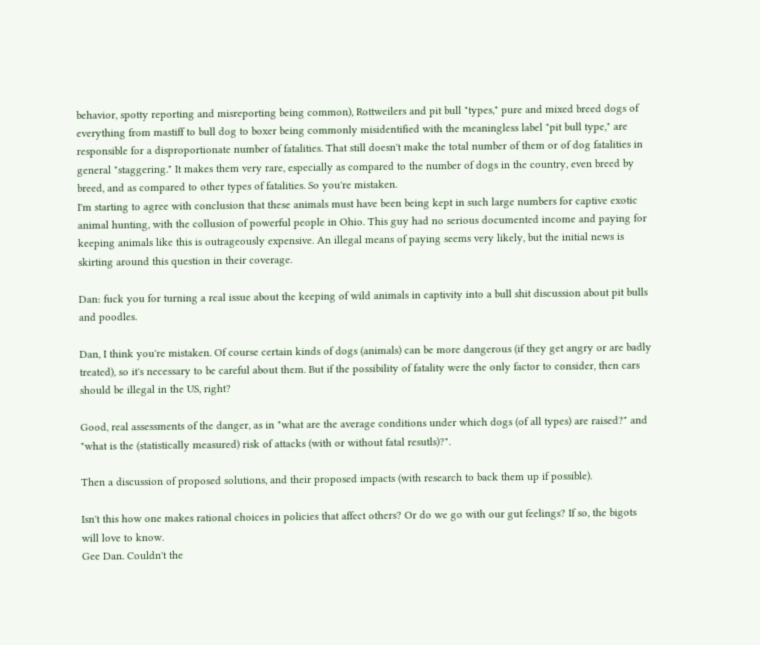behavior, spotty reporting and misreporting being common), Rottweilers and pit bull "types," pure and mixed breed dogs of everything from mastiff to bull dog to boxer being commonly misidentified with the meaningless label "pit bull type," are responsible for a disproportionate number of fatalities. That still doesn't make the total number of them or of dog fatalities in general "staggering." It makes them very rare, especially as compared to the number of dogs in the country, even breed by breed, and as compared to other types of fatalities. So you're mistaken.
I'm starting to agree with conclusion that these animals must have been being kept in such large numbers for captive exotic animal hunting, with the collusion of powerful people in Ohio. This guy had no serious documented income and paying for keeping animals like this is outrageously expensive. An illegal means of paying seems very likely, but the initial news is skirting around this question in their coverage.

Dan: fuck you for turning a real issue about the keeping of wild animals in captivity into a bull shit discussion about pit bulls and poodles.

Dan, I think you're mistaken. Of course certain kinds of dogs (animals) can be more dangerous (if they get angry or are badly treated), so it's necessary to be careful about them. But if the possibility of fatality were the only factor to consider, then cars should be illegal in the US, right?

Good, real assessments of the danger, as in "what are the average conditions under which dogs (of all types) are raised?" and "what is the (statistically measured) risk of attacks (with or without fatal resutls)?".

Then a discussion of proposed solutions, and their proposed impacts (with research to back them up if possible).

Isn't this how one makes rational choices in policies that affect others? Or do we go with our gut feelings? If so, the bigots will love to know.
Gee Dan. Couldn't the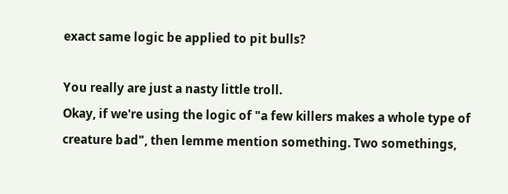exact same logic be applied to pit bulls?

You really are just a nasty little troll.
Okay, if we're using the logic of "a few killers makes a whole type of creature bad", then lemme mention something. Two somethings,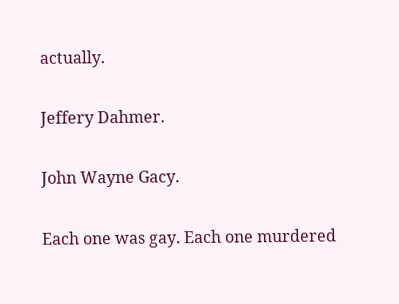actually.

Jeffery Dahmer.

John Wayne Gacy.

Each one was gay. Each one murdered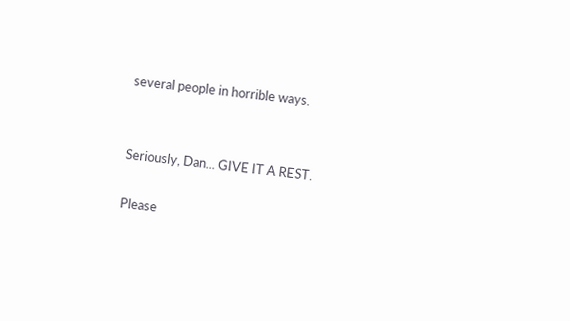several people in horrible ways.


Seriously, Dan... GIVE IT A REST.

Please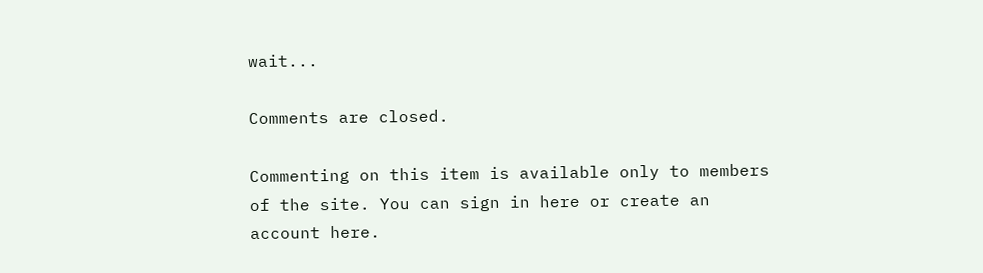wait...

Comments are closed.

Commenting on this item is available only to members of the site. You can sign in here or create an account here.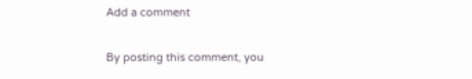Add a comment

By posting this comment, you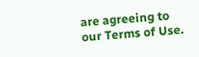are agreeing to our Terms of Use.